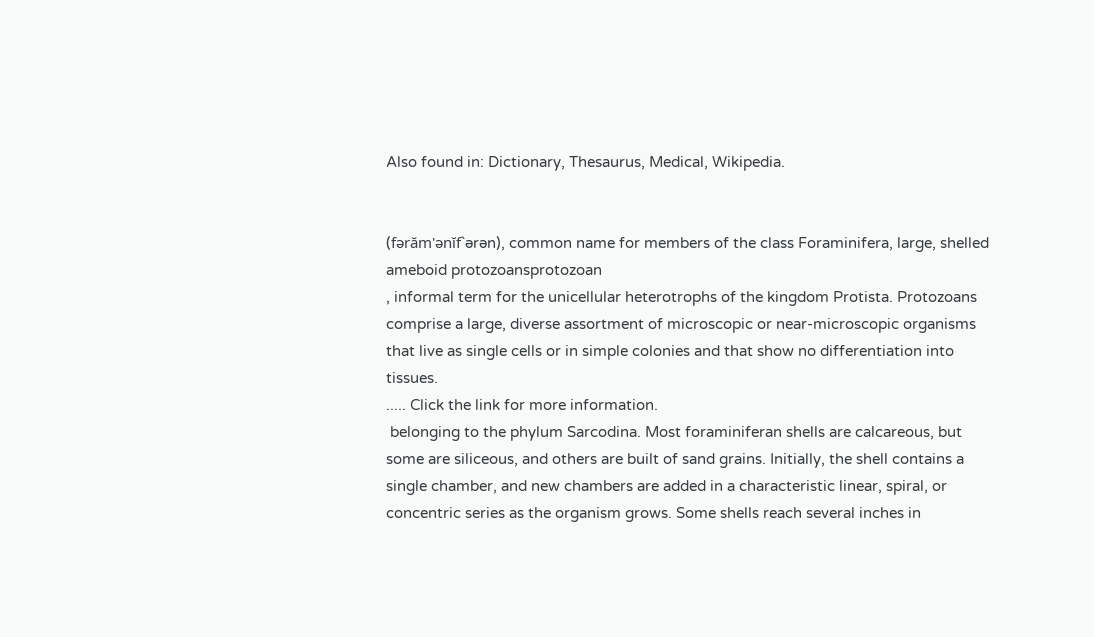Also found in: Dictionary, Thesaurus, Medical, Wikipedia.


(fərăm'ənĭf`ərən), common name for members of the class Foraminifera, large, shelled ameboid protozoansprotozoan
, informal term for the unicellular heterotrophs of the kingdom Protista. Protozoans comprise a large, diverse assortment of microscopic or near-microscopic organisms that live as single cells or in simple colonies and that show no differentiation into tissues.
..... Click the link for more information.
 belonging to the phylum Sarcodina. Most foraminiferan shells are calcareous, but some are siliceous, and others are built of sand grains. Initially, the shell contains a single chamber, and new chambers are added in a characteristic linear, spiral, or concentric series as the organism grows. Some shells reach several inches in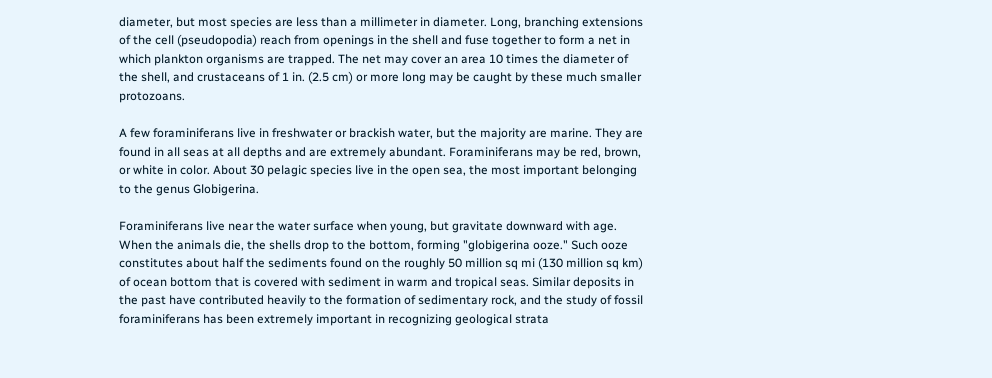diameter, but most species are less than a millimeter in diameter. Long, branching extensions of the cell (pseudopodia) reach from openings in the shell and fuse together to form a net in which plankton organisms are trapped. The net may cover an area 10 times the diameter of the shell, and crustaceans of 1 in. (2.5 cm) or more long may be caught by these much smaller protozoans.

A few foraminiferans live in freshwater or brackish water, but the majority are marine. They are found in all seas at all depths and are extremely abundant. Foraminiferans may be red, brown, or white in color. About 30 pelagic species live in the open sea, the most important belonging to the genus Globigerina.

Foraminiferans live near the water surface when young, but gravitate downward with age. When the animals die, the shells drop to the bottom, forming "globigerina ooze." Such ooze constitutes about half the sediments found on the roughly 50 million sq mi (130 million sq km) of ocean bottom that is covered with sediment in warm and tropical seas. Similar deposits in the past have contributed heavily to the formation of sedimentary rock, and the study of fossil foraminiferans has been extremely important in recognizing geological strata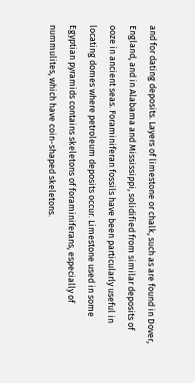and for dating deposits. Layers of limestone or chalk, such as are found in Dover, England, and in Alabama and Mississippi, solidified from similar deposits of ooze in ancient seas. Foraminiferan fossils have been particularly useful in locating domes where petroleum deposits occur. Limestone used in some Egyptian pyramids contains skeletons of foraminiferans, especially of nummulites, which have coin-shaped skeletons.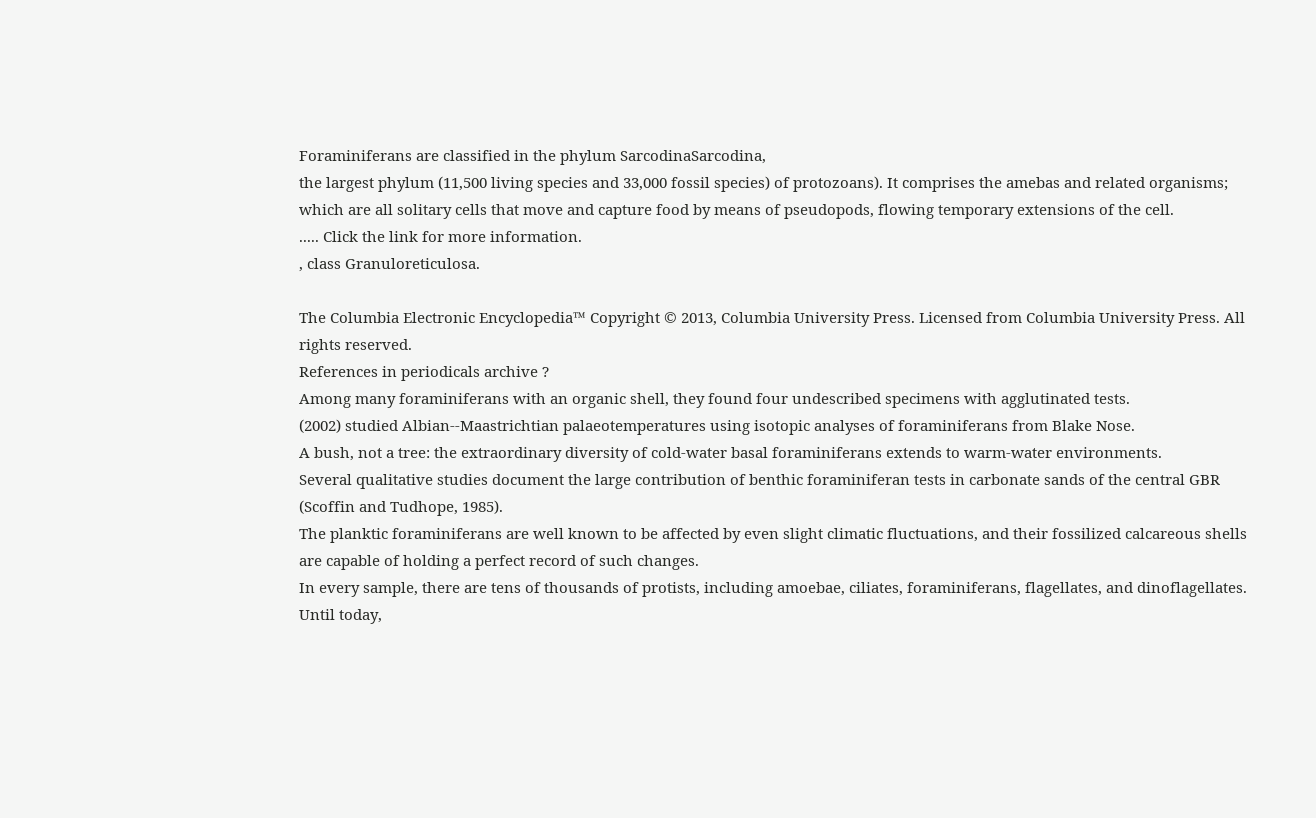Foraminiferans are classified in the phylum SarcodinaSarcodina,
the largest phylum (11,500 living species and 33,000 fossil species) of protozoans). It comprises the amebas and related organisms; which are all solitary cells that move and capture food by means of pseudopods, flowing temporary extensions of the cell.
..... Click the link for more information.
, class Granuloreticulosa.

The Columbia Electronic Encyclopedia™ Copyright © 2013, Columbia University Press. Licensed from Columbia University Press. All rights reserved.
References in periodicals archive ?
Among many foraminiferans with an organic shell, they found four undescribed specimens with agglutinated tests.
(2002) studied Albian--Maastrichtian palaeotemperatures using isotopic analyses of foraminiferans from Blake Nose.
A bush, not a tree: the extraordinary diversity of cold-water basal foraminiferans extends to warm-water environments.
Several qualitative studies document the large contribution of benthic foraminiferan tests in carbonate sands of the central GBR (Scoffin and Tudhope, 1985).
The planktic foraminiferans are well known to be affected by even slight climatic fluctuations, and their fossilized calcareous shells are capable of holding a perfect record of such changes.
In every sample, there are tens of thousands of protists, including amoebae, ciliates, foraminiferans, flagellates, and dinoflagellates.
Until today,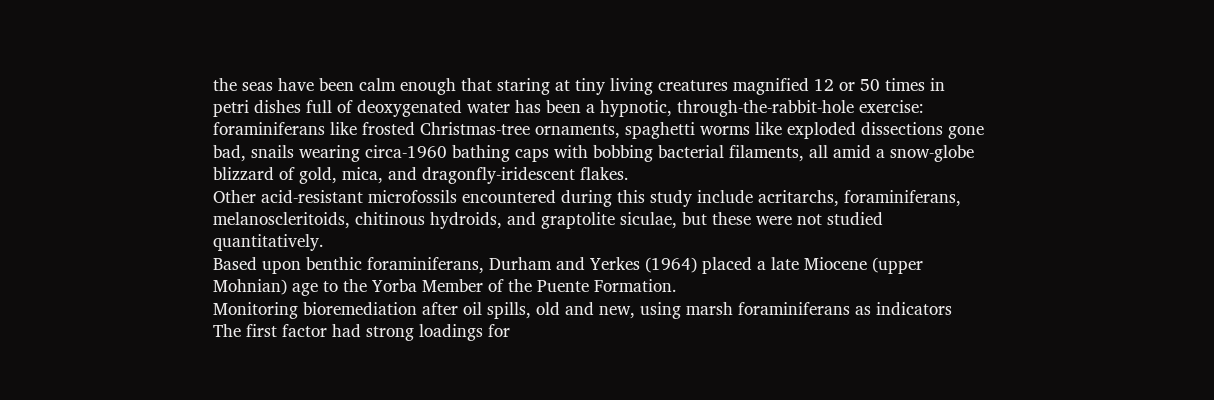the seas have been calm enough that staring at tiny living creatures magnified 12 or 50 times in petri dishes full of deoxygenated water has been a hypnotic, through-the-rabbit-hole exercise: foraminiferans like frosted Christmas-tree ornaments, spaghetti worms like exploded dissections gone bad, snails wearing circa-1960 bathing caps with bobbing bacterial filaments, all amid a snow-globe blizzard of gold, mica, and dragonfly-iridescent flakes.
Other acid-resistant microfossils encountered during this study include acritarchs, foraminiferans, melanoscleritoids, chitinous hydroids, and graptolite siculae, but these were not studied quantitatively.
Based upon benthic foraminiferans, Durham and Yerkes (1964) placed a late Miocene (upper Mohnian) age to the Yorba Member of the Puente Formation.
Monitoring bioremediation after oil spills, old and new, using marsh foraminiferans as indicators
The first factor had strong loadings for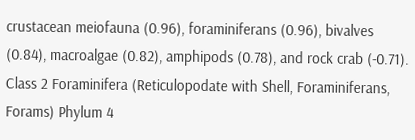crustacean meiofauna (0.96), foraminiferans (0.96), bivalves (0.84), macroalgae (0.82), amphipods (0.78), and rock crab (-0.71).
Class 2 Foraminifera (Reticulopodate with Shell, Foraminiferans, Forams) Phylum 4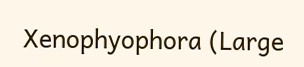Xenophyophora (Large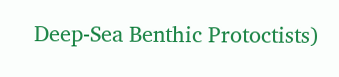Deep-Sea Benthic Protoctists)